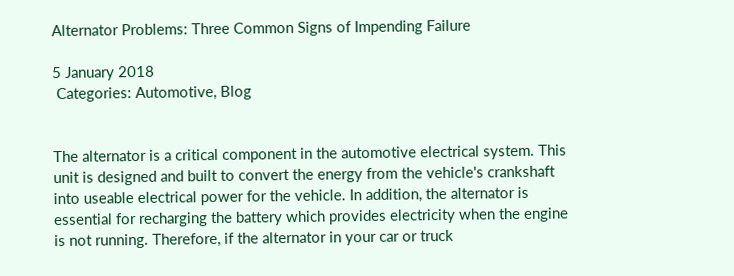Alternator Problems: Three Common Signs of Impending Failure

5 January 2018
 Categories: Automotive, Blog


The alternator is a critical component in the automotive electrical system. This unit is designed and built to convert the energy from the vehicle's crankshaft into useable electrical power for the vehicle. In addition, the alternator is essential for recharging the battery which provides electricity when the engine is not running. Therefore, if the alternator in your car or truck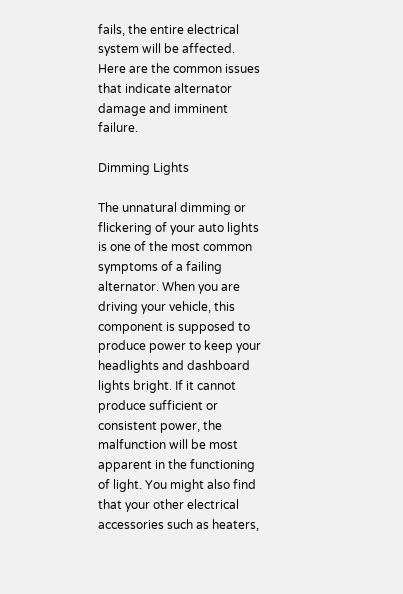fails, the entire electrical system will be affected. Here are the common issues that indicate alternator damage and imminent failure.

Dimming Lights

The unnatural dimming or flickering of your auto lights is one of the most common symptoms of a failing alternator. When you are driving your vehicle, this component is supposed to produce power to keep your headlights and dashboard lights bright. If it cannot produce sufficient or consistent power, the malfunction will be most apparent in the functioning of light. You might also find that your other electrical accessories such as heaters,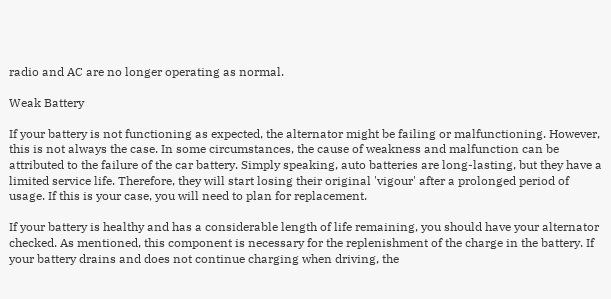radio and AC are no longer operating as normal.

Weak Battery

If your battery is not functioning as expected, the alternator might be failing or malfunctioning. However, this is not always the case. In some circumstances, the cause of weakness and malfunction can be attributed to the failure of the car battery. Simply speaking, auto batteries are long-lasting, but they have a limited service life. Therefore, they will start losing their original 'vigour' after a prolonged period of usage. If this is your case, you will need to plan for replacement.

If your battery is healthy and has a considerable length of life remaining, you should have your alternator checked. As mentioned, this component is necessary for the replenishment of the charge in the battery. If your battery drains and does not continue charging when driving, the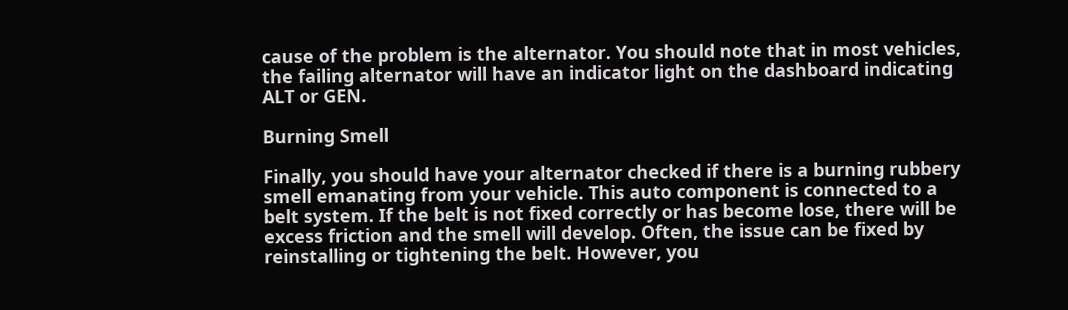cause of the problem is the alternator. You should note that in most vehicles, the failing alternator will have an indicator light on the dashboard indicating ALT or GEN.

Burning Smell

Finally, you should have your alternator checked if there is a burning rubbery smell emanating from your vehicle. This auto component is connected to a belt system. If the belt is not fixed correctly or has become lose, there will be excess friction and the smell will develop. Often, the issue can be fixed by reinstalling or tightening the belt. However, you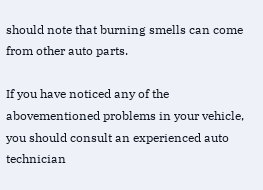should note that burning smells can come from other auto parts.

If you have noticed any of the abovementioned problems in your vehicle, you should consult an experienced auto technician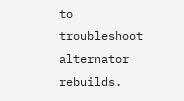to troubleshoot alternator rebuilds.